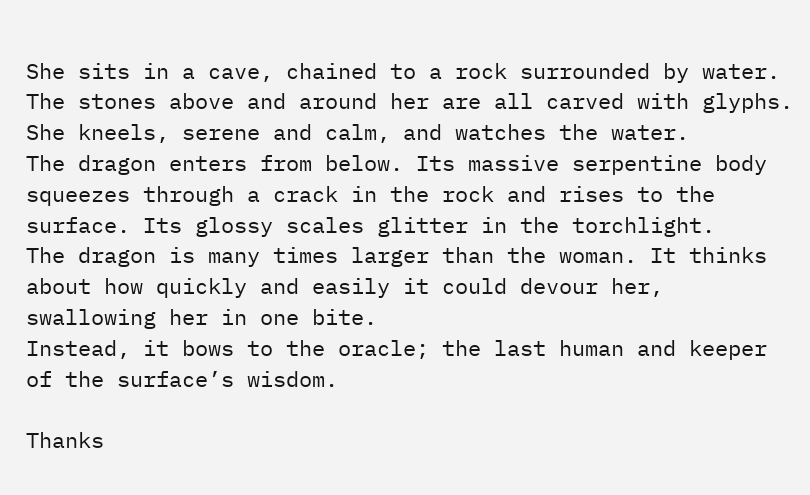She sits in a cave, chained to a rock surrounded by water. The stones above and around her are all carved with glyphs. She kneels, serene and calm, and watches the water.
The dragon enters from below. Its massive serpentine body squeezes through a crack in the rock and rises to the surface. Its glossy scales glitter in the torchlight.
The dragon is many times larger than the woman. It thinks about how quickly and easily it could devour her, swallowing her in one bite.
Instead, it bows to the oracle; the last human and keeper of the surface’s wisdom.

Thanks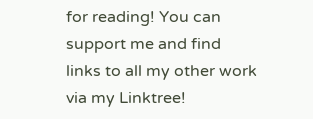for reading! You can support me and find links to all my other work via my Linktree!